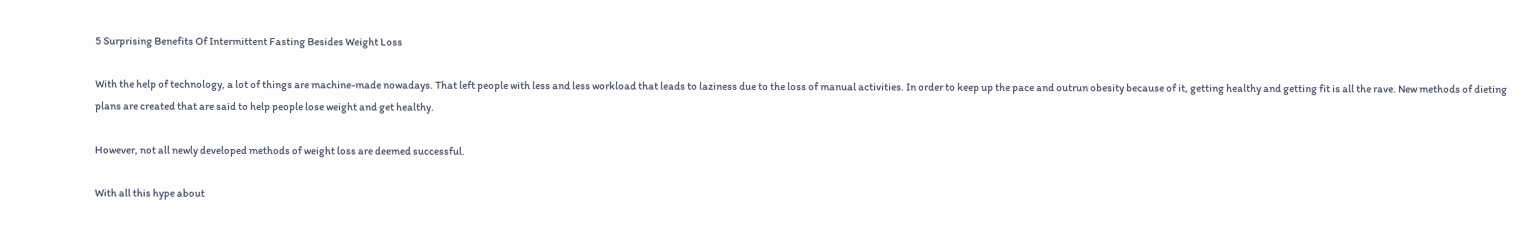5 Surprising Benefits Of Intermittent Fasting Besides Weight Loss

With the help of technology, a lot of things are machine-made nowadays. That left people with less and less workload that leads to laziness due to the loss of manual activities. In order to keep up the pace and outrun obesity because of it, getting healthy and getting fit is all the rave. New methods of dieting plans are created that are said to help people lose weight and get healthy.

However, not all newly developed methods of weight loss are deemed successful.

With all this hype about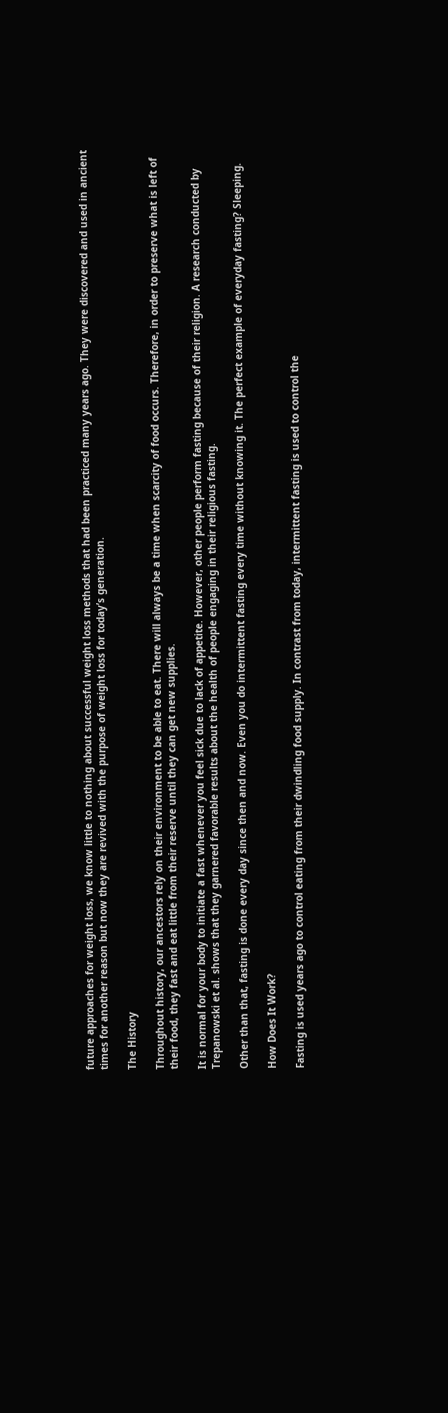future approaches for weight loss, we know little to nothing about successful weight loss methods that had been practiced many years ago. They were discovered and used in ancient times for another reason but now they are revived with the purpose of weight loss for today’s generation.

The History

Throughout history, our ancestors rely on their environment to be able to eat. There will always be a time when scarcity of food occurs. Therefore, in order to preserve what is left of their food, they fast and eat little from their reserve until they can get new supplies.

It is normal for your body to initiate a fast whenever you feel sick due to lack of appetite. However, other people perform fasting because of their religion. A research conducted by Trepanowski et al. shows that they garnered favorable results about the health of people engaging in their religious fasting.

Other than that, fasting is done every day since then and now. Even you do intermittent fasting every time without knowing it. The perfect example of everyday fasting? Sleeping.

How Does It Work?

Fasting is used years ago to control eating from their dwindling food supply. In contrast from today, intermittent fasting is used to control the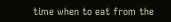time when to eat from the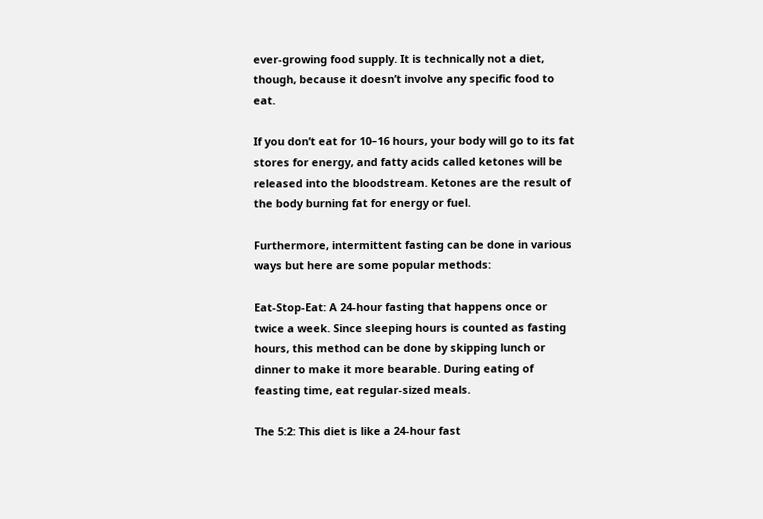ever-growing food supply. It is technically not a diet, though, because it doesn’t involve any specific food to eat.

If you don’t eat for 10–16 hours, your body will go to its fat stores for energy, and fatty acids called ketones will be released into the bloodstream. Ketones are the result of the body burning fat for energy or fuel.

Furthermore, intermittent fasting can be done in various ways but here are some popular methods:

Eat-Stop-Eat: A 24-hour fasting that happens once or twice a week. Since sleeping hours is counted as fasting hours, this method can be done by skipping lunch or dinner to make it more bearable. During eating of feasting time, eat regular-sized meals.

The 5:2: This diet is like a 24-hour fast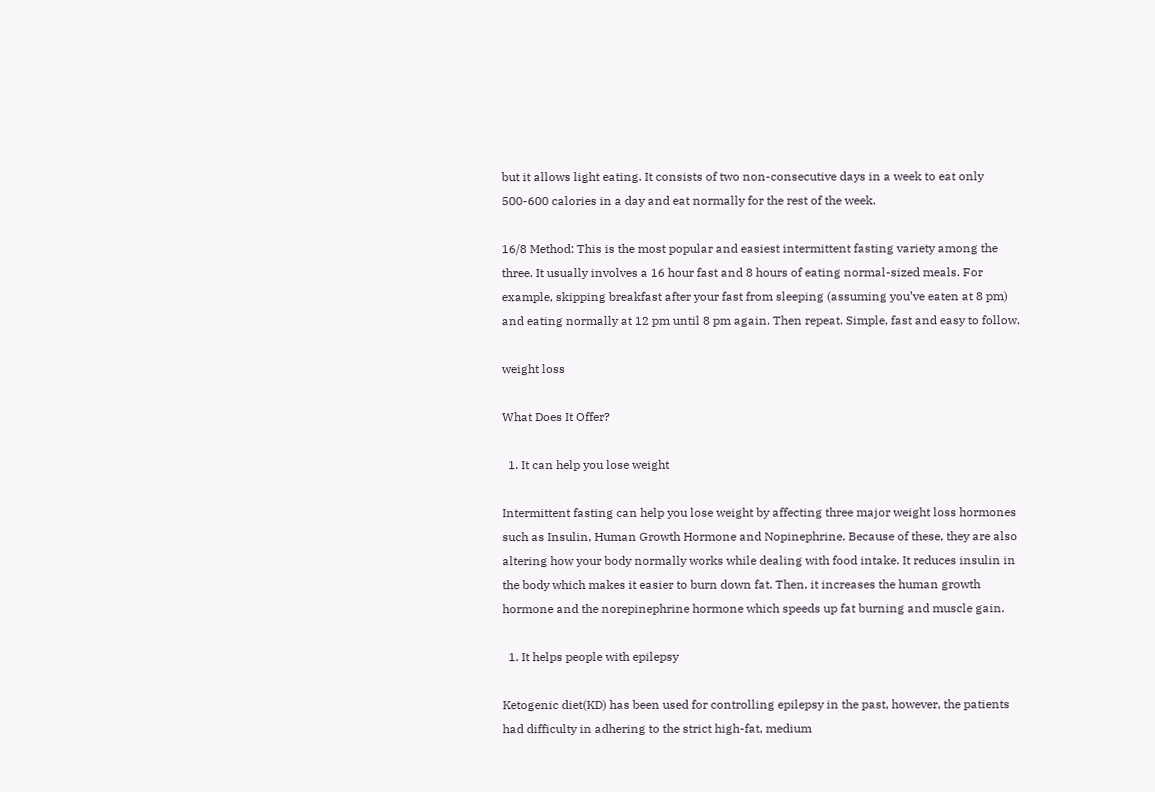but it allows light eating. It consists of two non-consecutive days in a week to eat only 500-600 calories in a day and eat normally for the rest of the week.

16/8 Method: This is the most popular and easiest intermittent fasting variety among the three. It usually involves a 16 hour fast and 8 hours of eating normal-sized meals. For example, skipping breakfast after your fast from sleeping (assuming you’ve eaten at 8 pm) and eating normally at 12 pm until 8 pm again. Then repeat. Simple, fast and easy to follow.

weight loss

What Does It Offer?

  1. It can help you lose weight

Intermittent fasting can help you lose weight by affecting three major weight loss hormones such as Insulin, Human Growth Hormone and Nopinephrine. Because of these, they are also altering how your body normally works while dealing with food intake. It reduces insulin in the body which makes it easier to burn down fat. Then, it increases the human growth hormone and the norepinephrine hormone which speeds up fat burning and muscle gain.

  1. It helps people with epilepsy

Ketogenic diet(KD) has been used for controlling epilepsy in the past, however, the patients had difficulty in adhering to the strict high-fat, medium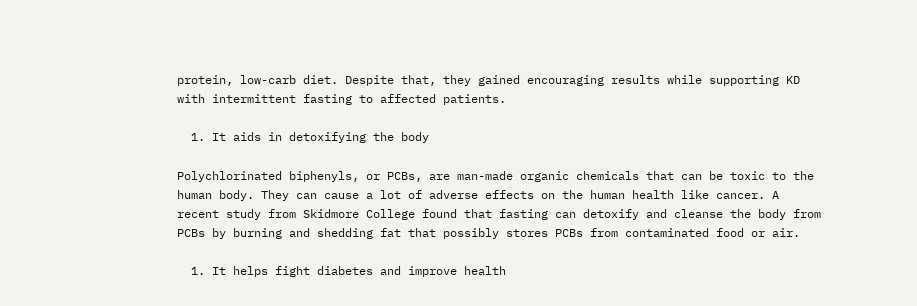protein, low-carb diet. Despite that, they gained encouraging results while supporting KD with intermittent fasting to affected patients.

  1. It aids in detoxifying the body

Polychlorinated biphenyls, or PCBs, are man-made organic chemicals that can be toxic to the human body. They can cause a lot of adverse effects on the human health like cancer. A recent study from Skidmore College found that fasting can detoxify and cleanse the body from PCBs by burning and shedding fat that possibly stores PCBs from contaminated food or air.

  1. It helps fight diabetes and improve health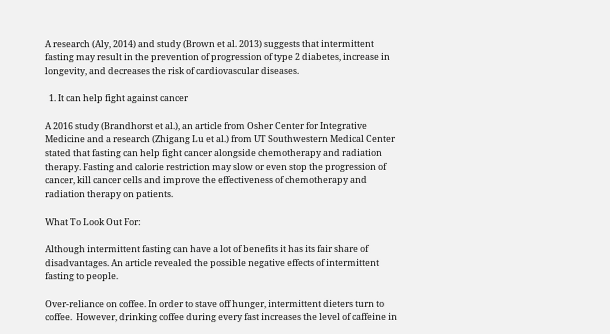A research (Aly, 2014) and study (Brown et al. 2013) suggests that intermittent fasting may result in the prevention of progression of type 2 diabetes, increase in longevity, and decreases the risk of cardiovascular diseases.

  1. It can help fight against cancer

A 2016 study (Brandhorst et al.), an article from Osher Center for Integrative Medicine and a research (Zhigang Lu et al.) from UT Southwestern Medical Center stated that fasting can help fight cancer alongside chemotherapy and radiation therapy. Fasting and calorie restriction may slow or even stop the progression of cancer, kill cancer cells and improve the effectiveness of chemotherapy and radiation therapy on patients.

What To Look Out For:

Although intermittent fasting can have a lot of benefits it has its fair share of disadvantages. An article revealed the possible negative effects of intermittent fasting to people.

Over-reliance on coffee. In order to stave off hunger, intermittent dieters turn to coffee.  However, drinking coffee during every fast increases the level of caffeine in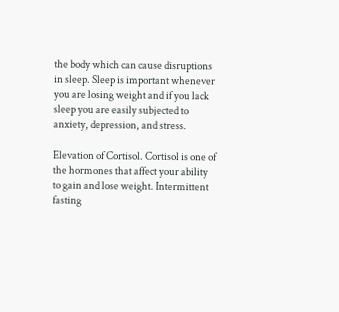the body which can cause disruptions in sleep. Sleep is important whenever you are losing weight and if you lack sleep you are easily subjected to anxiety, depression, and stress.

Elevation of Cortisol. Cortisol is one of the hormones that affect your ability to gain and lose weight. Intermittent fasting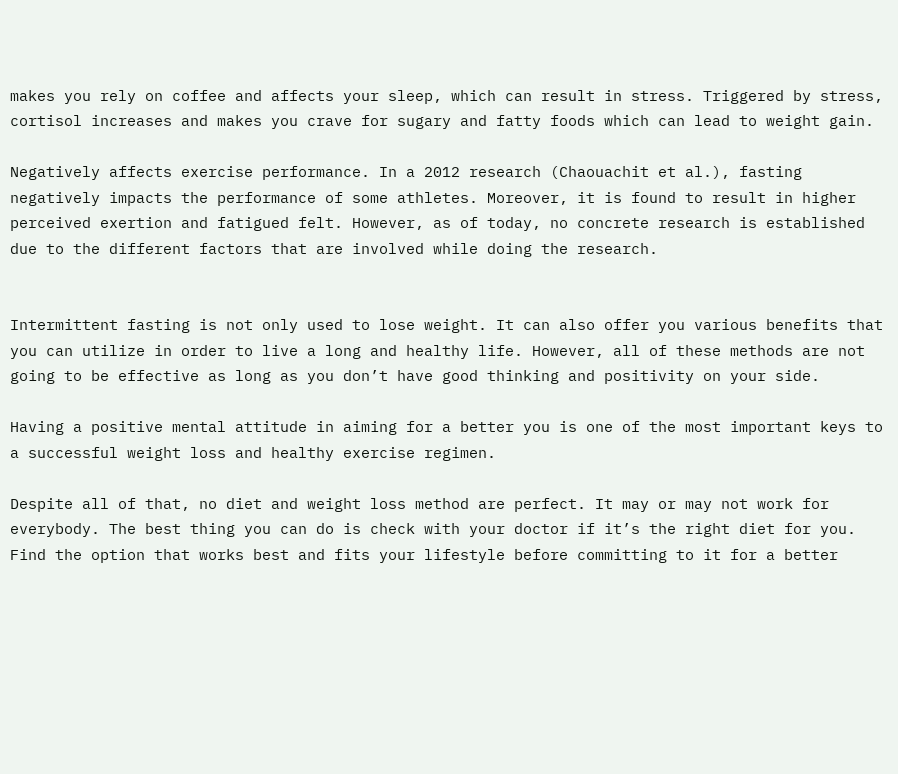makes you rely on coffee and affects your sleep, which can result in stress. Triggered by stress, cortisol increases and makes you crave for sugary and fatty foods which can lead to weight gain.

Negatively affects exercise performance. In a 2012 research (Chaouachit et al.), fasting negatively impacts the performance of some athletes. Moreover, it is found to result in higher perceived exertion and fatigued felt. However, as of today, no concrete research is established due to the different factors that are involved while doing the research.


Intermittent fasting is not only used to lose weight. It can also offer you various benefits that you can utilize in order to live a long and healthy life. However, all of these methods are not going to be effective as long as you don’t have good thinking and positivity on your side.

Having a positive mental attitude in aiming for a better you is one of the most important keys to a successful weight loss and healthy exercise regimen.

Despite all of that, no diet and weight loss method are perfect. It may or may not work for everybody. The best thing you can do is check with your doctor if it’s the right diet for you. Find the option that works best and fits your lifestyle before committing to it for a better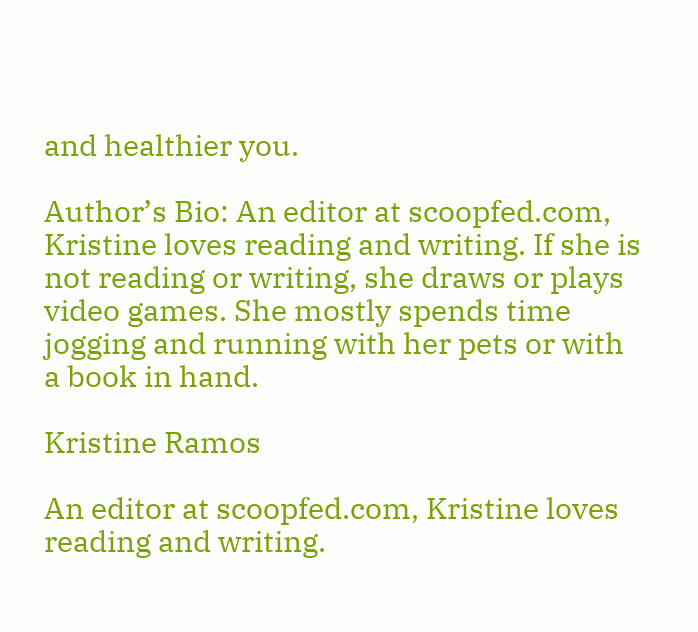and healthier you.

Author’s Bio: An editor at scoopfed.com, Kristine loves reading and writing. If she is not reading or writing, she draws or plays video games. She mostly spends time jogging and running with her pets or with a book in hand.

Kristine Ramos

An editor at scoopfed.com, Kristine loves reading and writing.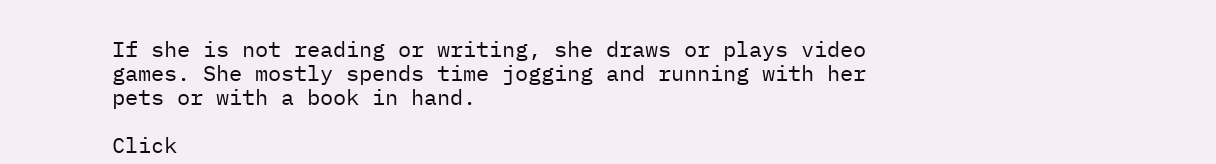If she is not reading or writing, she draws or plays video games. She mostly spends time jogging and running with her pets or with a book in hand.

Click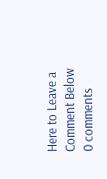Here to Leave a Comment Below 0 comments